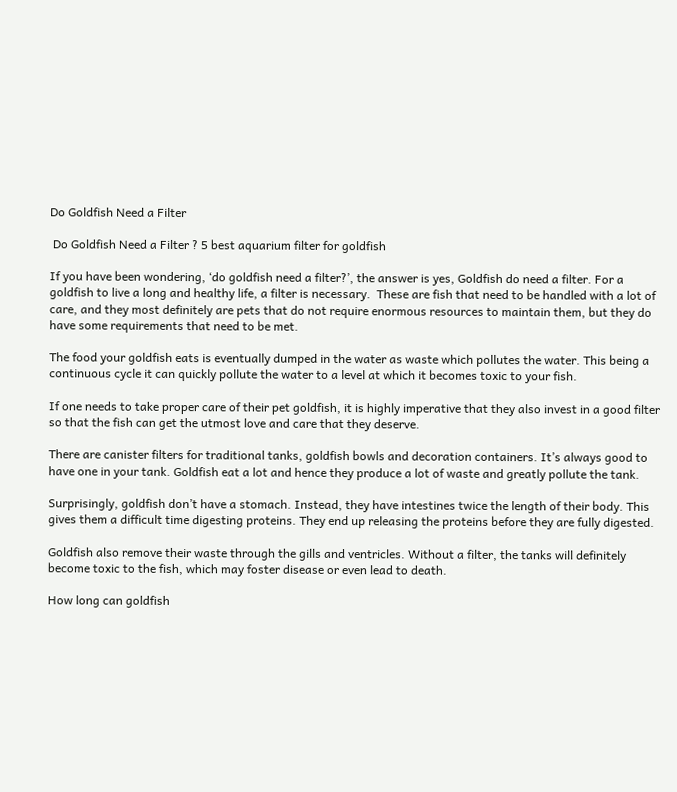Do Goldfish Need a Filter

 Do Goldfish Need a Filter ? 5 best aquarium filter for goldfish

If you have been wondering, ‘do goldfish need a filter?’, the answer is yes, Goldfish do need a filter. For a goldfish to live a long and healthy life, a filter is necessary.  These are fish that need to be handled with a lot of care, and they most definitely are pets that do not require enormous resources to maintain them, but they do have some requirements that need to be met.

The food your goldfish eats is eventually dumped in the water as waste which pollutes the water. This being a continuous cycle it can quickly pollute the water to a level at which it becomes toxic to your fish.

If one needs to take proper care of their pet goldfish, it is highly imperative that they also invest in a good filter so that the fish can get the utmost love and care that they deserve.

There are canister filters for traditional tanks, goldfish bowls and decoration containers. It’s always good to have one in your tank. Goldfish eat a lot and hence they produce a lot of waste and greatly pollute the tank.

Surprisingly, goldfish don’t have a stomach. Instead, they have intestines twice the length of their body. This gives them a difficult time digesting proteins. They end up releasing the proteins before they are fully digested.

Goldfish also remove their waste through the gills and ventricles. Without a filter, the tanks will definitely become toxic to the fish, which may foster disease or even lead to death.

How long can goldfish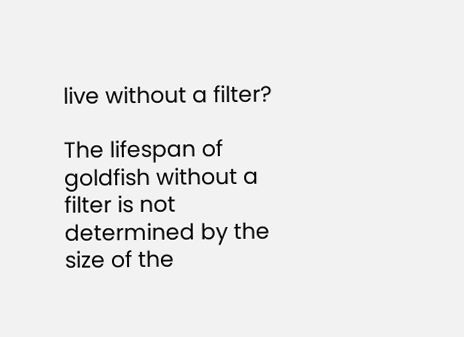live without a filter?

The lifespan of goldfish without a filter is not determined by the size of the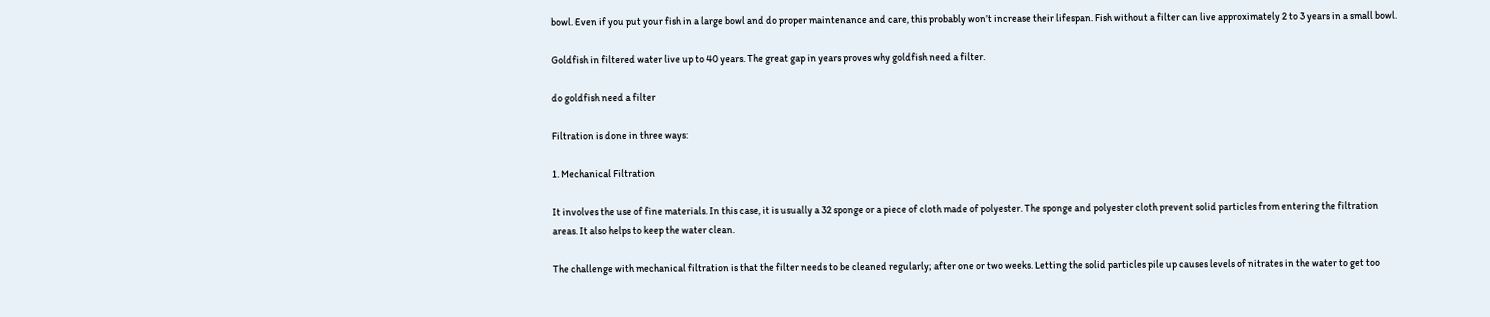bowl. Even if you put your fish in a large bowl and do proper maintenance and care, this probably won’t increase their lifespan. Fish without a filter can live approximately 2 to 3 years in a small bowl.

Goldfish in filtered water live up to 40 years. The great gap in years proves why goldfish need a filter.

do goldfish need a filter

Filtration is done in three ways:

1. Mechanical Filtration

It involves the use of fine materials. In this case, it is usually a 32 sponge or a piece of cloth made of polyester. The sponge and polyester cloth prevent solid particles from entering the filtration areas. It also helps to keep the water clean.

The challenge with mechanical filtration is that the filter needs to be cleaned regularly; after one or two weeks. Letting the solid particles pile up causes levels of nitrates in the water to get too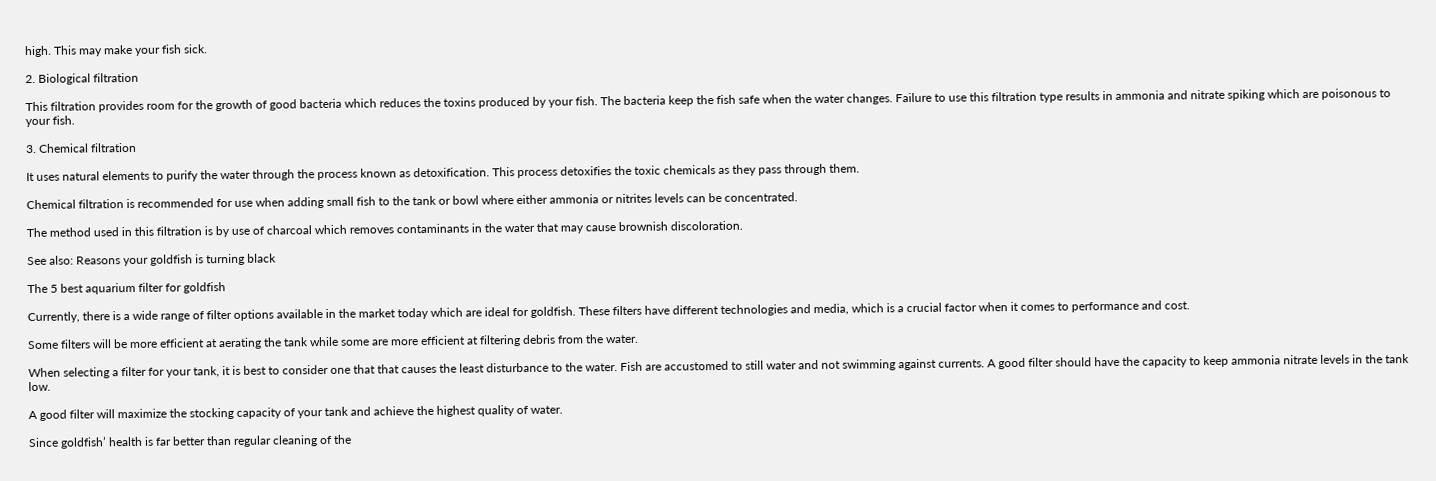high. This may make your fish sick.

2. Biological filtration

This filtration provides room for the growth of good bacteria which reduces the toxins produced by your fish. The bacteria keep the fish safe when the water changes. Failure to use this filtration type results in ammonia and nitrate spiking which are poisonous to your fish.

3. Chemical filtration

It uses natural elements to purify the water through the process known as detoxification. This process detoxifies the toxic chemicals as they pass through them.

Chemical filtration is recommended for use when adding small fish to the tank or bowl where either ammonia or nitrites levels can be concentrated.

The method used in this filtration is by use of charcoal which removes contaminants in the water that may cause brownish discoloration.

See also: Reasons your goldfish is turning black

The 5 best aquarium filter for goldfish

Currently, there is a wide range of filter options available in the market today which are ideal for goldfish. These filters have different technologies and media, which is a crucial factor when it comes to performance and cost.

Some filters will be more efficient at aerating the tank while some are more efficient at filtering debris from the water.

When selecting a filter for your tank, it is best to consider one that that causes the least disturbance to the water. Fish are accustomed to still water and not swimming against currents. A good filter should have the capacity to keep ammonia nitrate levels in the tank low.

A good filter will maximize the stocking capacity of your tank and achieve the highest quality of water.

Since goldfish’ health is far better than regular cleaning of the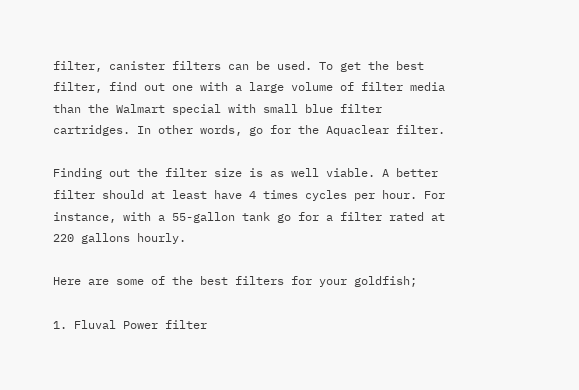filter, canister filters can be used. To get the best filter, find out one with a large volume of filter media than the Walmart special with small blue filter cartridges. In other words, go for the Aquaclear filter.

Finding out the filter size is as well viable. A better filter should at least have 4 times cycles per hour. For instance, with a 55-gallon tank go for a filter rated at 220 gallons hourly.

Here are some of the best filters for your goldfish;

1. Fluval Power filter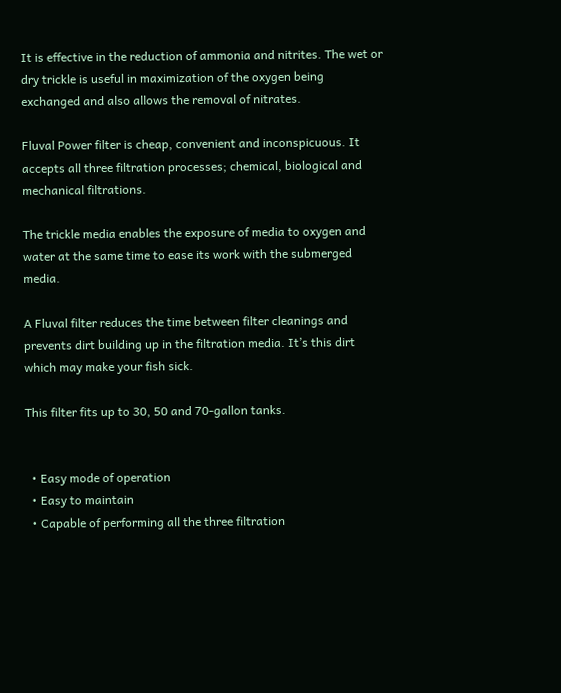It is effective in the reduction of ammonia and nitrites. The wet or dry trickle is useful in maximization of the oxygen being exchanged and also allows the removal of nitrates.

Fluval Power filter is cheap, convenient and inconspicuous. It accepts all three filtration processes; chemical, biological and mechanical filtrations.

The trickle media enables the exposure of media to oxygen and water at the same time to ease its work with the submerged media.

A Fluval filter reduces the time between filter cleanings and prevents dirt building up in the filtration media. It’s this dirt which may make your fish sick.

This filter fits up to 30, 50 and 70-gallon tanks.


  • Easy mode of operation
  • Easy to maintain
  • Capable of performing all the three filtration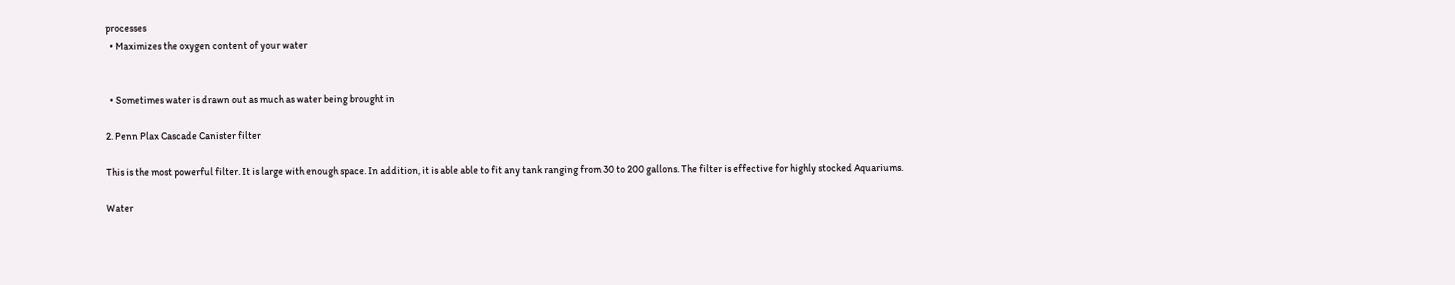processes
  • Maximizes the oxygen content of your water


  • Sometimes water is drawn out as much as water being brought in

2. Penn Plax Cascade Canister filter

This is the most powerful filter. It is large with enough space. In addition, it is able able to fit any tank ranging from 30 to 200 gallons. The filter is effective for highly stocked Aquariums.

Water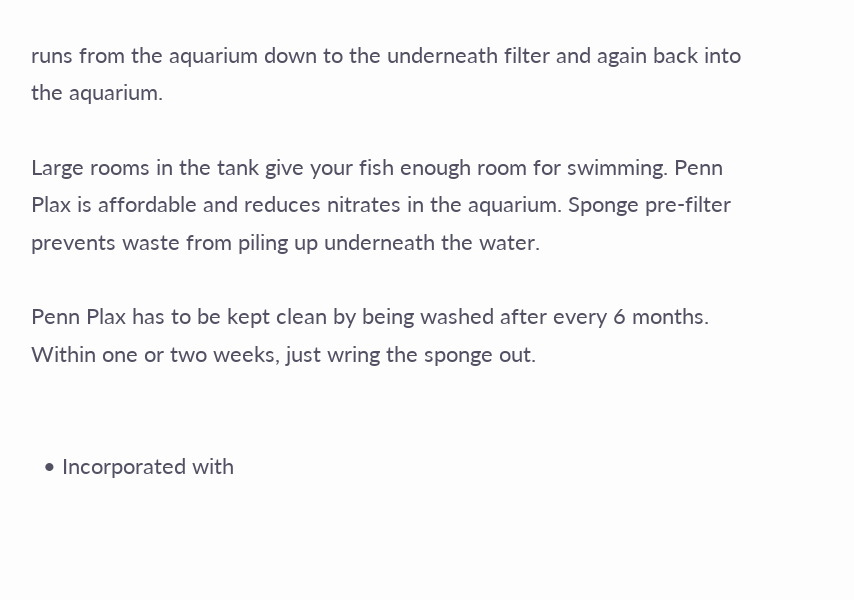runs from the aquarium down to the underneath filter and again back into the aquarium.

Large rooms in the tank give your fish enough room for swimming. Penn Plax is affordable and reduces nitrates in the aquarium. Sponge pre-filter prevents waste from piling up underneath the water.

Penn Plax has to be kept clean by being washed after every 6 months. Within one or two weeks, just wring the sponge out.


  • Incorporated with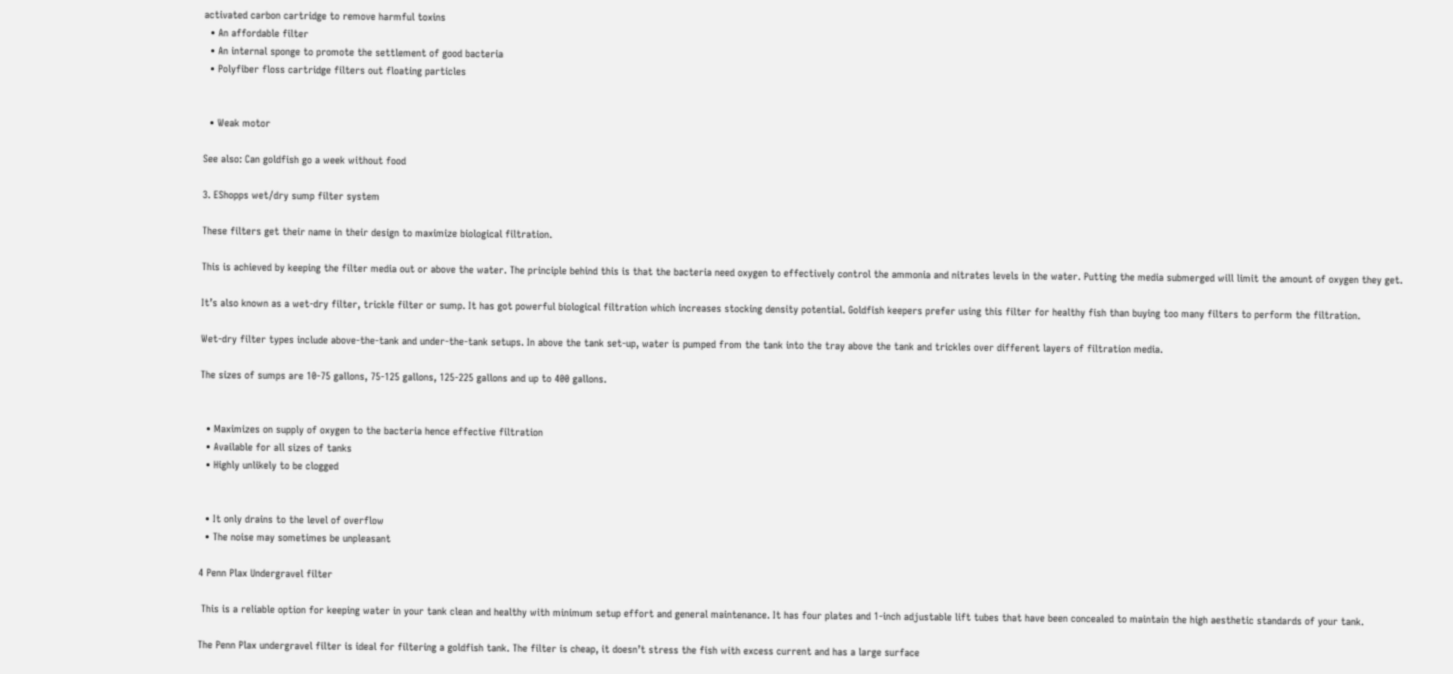activated carbon cartridge to remove harmful toxins
  • An affordable filter
  • An internal sponge to promote the settlement of good bacteria
  • Polyfiber floss cartridge filters out floating particles


  • Weak motor

See also: Can goldfish go a week without food

3. EShopps wet/dry sump filter system

These filters get their name in their design to maximize biological filtration.

This is achieved by keeping the filter media out or above the water. The principle behind this is that the bacteria need oxygen to effectively control the ammonia and nitrates levels in the water. Putting the media submerged will limit the amount of oxygen they get.

It’s also known as a wet-dry filter, trickle filter or sump. It has got powerful biological filtration which increases stocking density potential. Goldfish keepers prefer using this filter for healthy fish than buying too many filters to perform the filtration.

Wet-dry filter types include above-the-tank and under-the-tank setups. In above the tank set-up, water is pumped from the tank into the tray above the tank and trickles over different layers of filtration media.

The sizes of sumps are 10-75 gallons, 75-125 gallons, 125-225 gallons and up to 400 gallons.


  • Maximizes on supply of oxygen to the bacteria hence effective filtration
  • Available for all sizes of tanks
  • Highly unlikely to be clogged


  • It only drains to the level of overflow
  • The noise may sometimes be unpleasant

4 Penn Plax Undergravel filter

 This is a reliable option for keeping water in your tank clean and healthy with minimum setup effort and general maintenance. It has four plates and 1-inch adjustable lift tubes that have been concealed to maintain the high aesthetic standards of your tank.

The Penn Plax undergravel filter is ideal for filtering a goldfish tank. The filter is cheap, it doesn’t stress the fish with excess current and has a large surface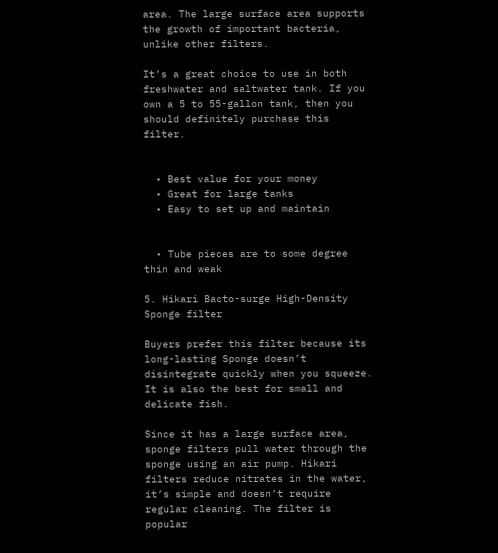area. The large surface area supports the growth of important bacteria, unlike other filters.

It’s a great choice to use in both freshwater and saltwater tank. If you own a 5 to 55-gallon tank, then you should definitely purchase this filter.


  • Best value for your money
  • Great for large tanks
  • Easy to set up and maintain


  • Tube pieces are to some degree thin and weak

5. Hikari Bacto-surge High-Density Sponge filter

Buyers prefer this filter because its long-lasting Sponge doesn’t disintegrate quickly when you squeeze. It is also the best for small and delicate fish.

Since it has a large surface area, sponge filters pull water through the sponge using an air pump. Hikari filters reduce nitrates in the water, it’s simple and doesn’t require regular cleaning. The filter is popular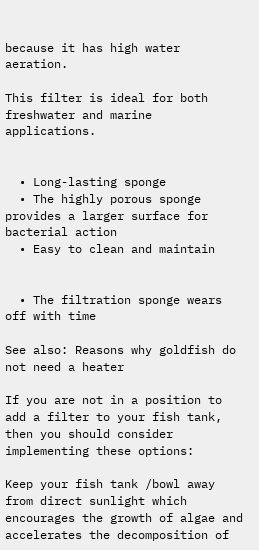because it has high water aeration.

This filter is ideal for both freshwater and marine applications.


  • Long-lasting sponge
  • The highly porous sponge provides a larger surface for bacterial action
  • Easy to clean and maintain


  • The filtration sponge wears off with time

See also: Reasons why goldfish do not need a heater

If you are not in a position to add a filter to your fish tank, then you should consider implementing these options:

Keep your fish tank /bowl away from direct sunlight which encourages the growth of algae and accelerates the decomposition of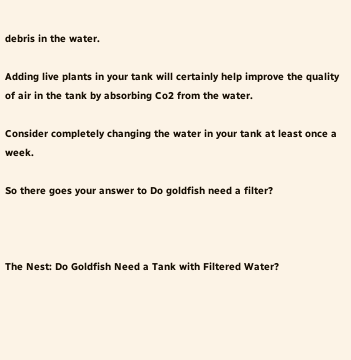debris in the water.

Adding live plants in your tank will certainly help improve the quality of air in the tank by absorbing Co2 from the water.

Consider completely changing the water in your tank at least once a week.

So there goes your answer to Do goldfish need a filter?



The Nest: Do Goldfish Need a Tank with Filtered Water?